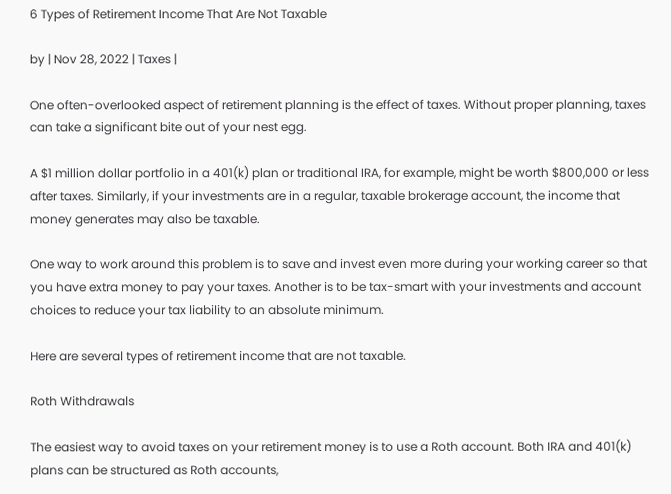6 Types of Retirement Income That Are Not Taxable

by | Nov 28, 2022 | Taxes |

One often-overlooked aspect of retirement planning is the effect of taxes. Without proper planning, taxes can take a significant bite out of your nest egg.

A $1 million dollar portfolio in a 401(k) plan or traditional IRA, for example, might be worth $800,000 or less after taxes. Similarly, if your investments are in a regular, taxable brokerage account, the income that money generates may also be taxable.

One way to work around this problem is to save and invest even more during your working career so that you have extra money to pay your taxes. Another is to be tax-smart with your investments and account choices to reduce your tax liability to an absolute minimum.

Here are several types of retirement income that are not taxable.

Roth Withdrawals

The easiest way to avoid taxes on your retirement money is to use a Roth account. Both IRA and 401(k) plans can be structured as Roth accounts,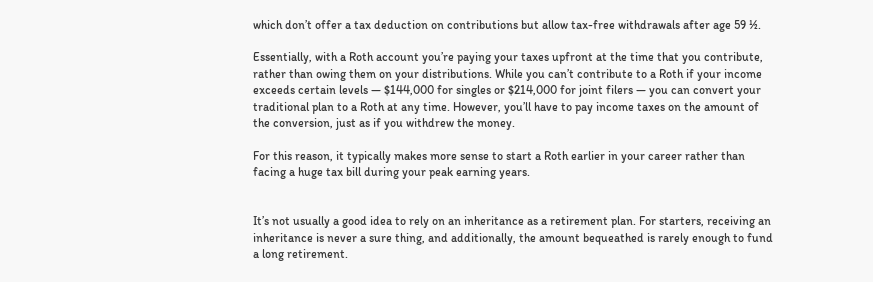which don’t offer a tax deduction on contributions but allow tax-free withdrawals after age 59 ½.

Essentially, with a Roth account you’re paying your taxes upfront at the time that you contribute, rather than owing them on your distributions. While you can’t contribute to a Roth if your income exceeds certain levels — $144,000 for singles or $214,000 for joint filers — you can convert your traditional plan to a Roth at any time. However, you’ll have to pay income taxes on the amount of the conversion, just as if you withdrew the money.

For this reason, it typically makes more sense to start a Roth earlier in your career rather than facing a huge tax bill during your peak earning years.


It’s not usually a good idea to rely on an inheritance as a retirement plan. For starters, receiving an inheritance is never a sure thing, and additionally, the amount bequeathed is rarely enough to fund a long retirement.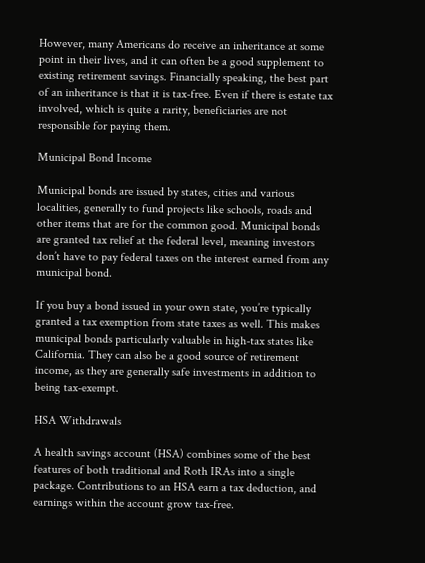However, many Americans do receive an inheritance at some point in their lives, and it can often be a good supplement to existing retirement savings. Financially speaking, the best part of an inheritance is that it is tax-free. Even if there is estate tax involved, which is quite a rarity, beneficiaries are not responsible for paying them.

Municipal Bond Income

Municipal bonds are issued by states, cities and various localities, generally to fund projects like schools, roads and other items that are for the common good. Municipal bonds are granted tax relief at the federal level, meaning investors don’t have to pay federal taxes on the interest earned from any municipal bond.

If you buy a bond issued in your own state, you’re typically granted a tax exemption from state taxes as well. This makes municipal bonds particularly valuable in high-tax states like California. They can also be a good source of retirement income, as they are generally safe investments in addition to being tax-exempt.

HSA Withdrawals

A health savings account (HSA) combines some of the best features of both traditional and Roth IRAs into a single package. Contributions to an HSA earn a tax deduction, and earnings within the account grow tax-free.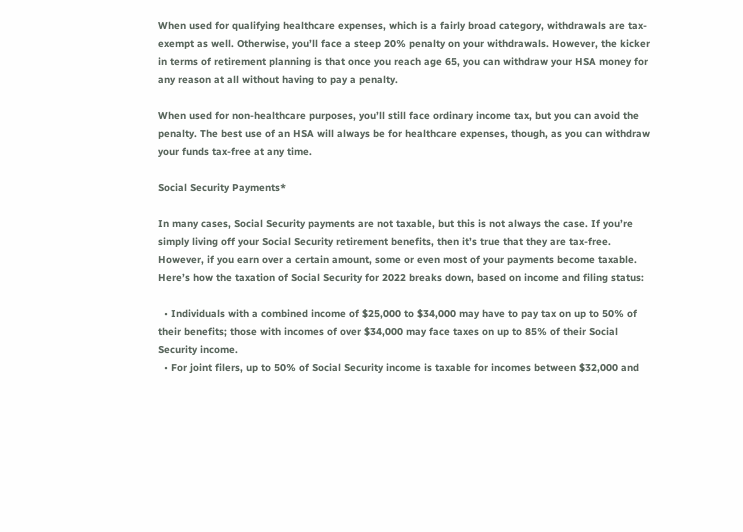When used for qualifying healthcare expenses, which is a fairly broad category, withdrawals are tax-exempt as well. Otherwise, you’ll face a steep 20% penalty on your withdrawals. However, the kicker in terms of retirement planning is that once you reach age 65, you can withdraw your HSA money for any reason at all without having to pay a penalty.

When used for non-healthcare purposes, you’ll still face ordinary income tax, but you can avoid the penalty. The best use of an HSA will always be for healthcare expenses, though, as you can withdraw your funds tax-free at any time.

Social Security Payments*

In many cases, Social Security payments are not taxable, but this is not always the case. If you’re simply living off your Social Security retirement benefits, then it’s true that they are tax-free. However, if you earn over a certain amount, some or even most of your payments become taxable. Here’s how the taxation of Social Security for 2022 breaks down, based on income and filing status:

  • Individuals with a combined income of $25,000 to $34,000 may have to pay tax on up to 50% of their benefits; those with incomes of over $34,000 may face taxes on up to 85% of their Social Security income.
  • For joint filers, up to 50% of Social Security income is taxable for incomes between $32,000 and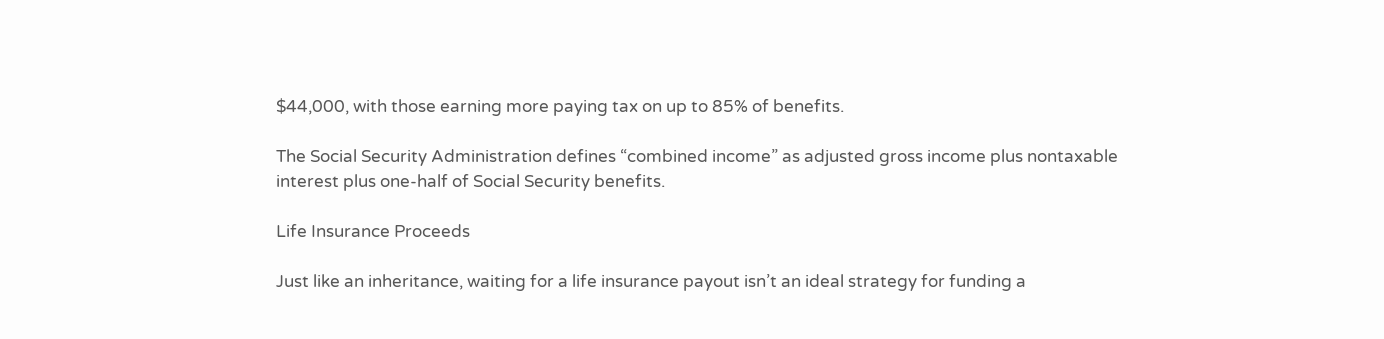$44,000, with those earning more paying tax on up to 85% of benefits.

The Social Security Administration defines “combined income” as adjusted gross income plus nontaxable interest plus one-half of Social Security benefits.

Life Insurance Proceeds

Just like an inheritance, waiting for a life insurance payout isn’t an ideal strategy for funding a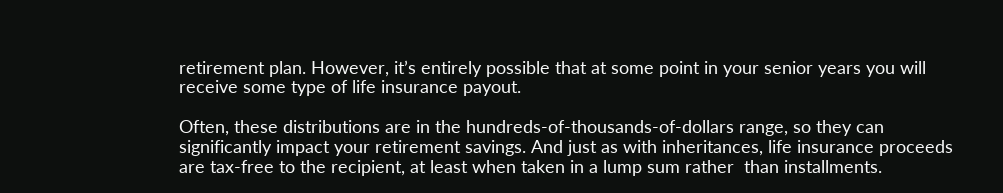retirement plan. However, it’s entirely possible that at some point in your senior years you will receive some type of life insurance payout.

Often, these distributions are in the hundreds-of-thousands-of-dollars range, so they can significantly impact your retirement savings. And just as with inheritances, life insurance proceeds are tax-free to the recipient, at least when taken in a lump sum rather  than installments.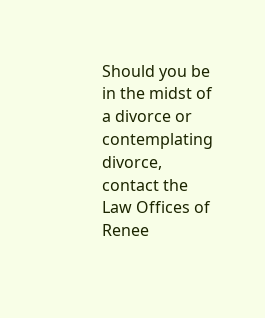Should you be in the midst of a divorce or contemplating divorce, contact the Law Offices of Renee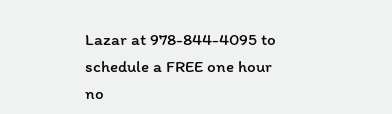Lazar at 978-844-4095 to schedule a FREE one hour no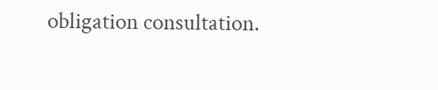obligation consultation.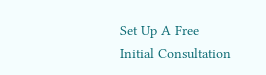Set Up A Free Initial Consultation